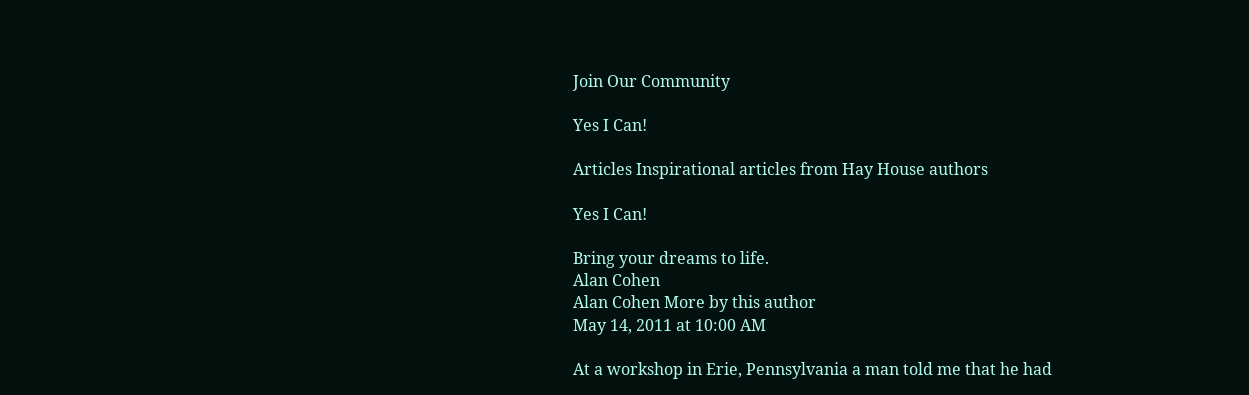Join Our Community

Yes I Can!

Articles Inspirational articles from Hay House authors

Yes I Can!

Bring your dreams to life.
Alan Cohen
Alan Cohen More by this author
May 14, 2011 at 10:00 AM

At a workshop in Erie, Pennsylvania a man told me that he had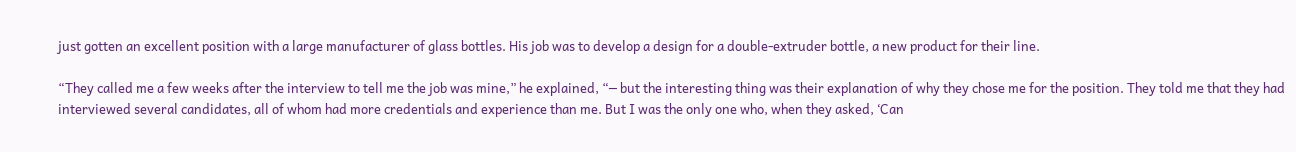just gotten an excellent position with a large manufacturer of glass bottles. His job was to develop a design for a double-extruder bottle, a new product for their line.

“They called me a few weeks after the interview to tell me the job was mine,” he explained, “─ but the interesting thing was their explanation of why they chose me for the position. They told me that they had interviewed several candidates, all of whom had more credentials and experience than me. But I was the only one who, when they asked, ‘Can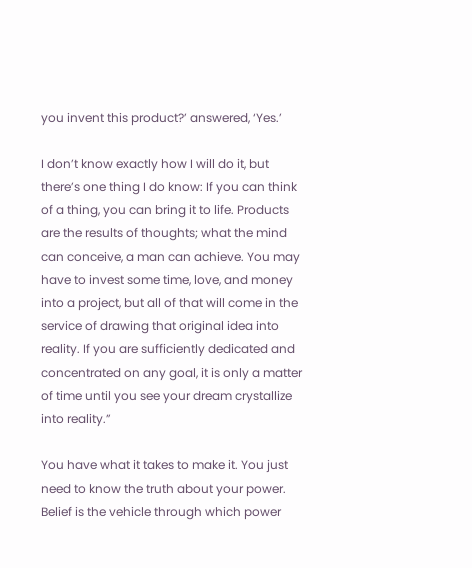you invent this product?’ answered, ‘Yes.’

I don’t know exactly how I will do it, but there’s one thing I do know: If you can think of a thing, you can bring it to life. Products are the results of thoughts; what the mind can conceive, a man can achieve. You may have to invest some time, love, and money into a project, but all of that will come in the service of drawing that original idea into reality. If you are sufficiently dedicated and concentrated on any goal, it is only a matter of time until you see your dream crystallize into reality.”

You have what it takes to make it. You just need to know the truth about your power. Belief is the vehicle through which power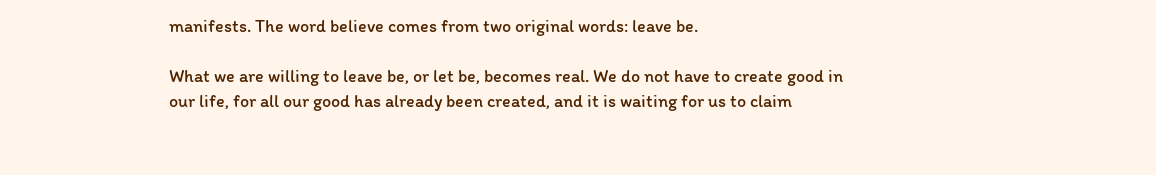manifests. The word believe comes from two original words: leave be.

What we are willing to leave be, or let be, becomes real. We do not have to create good in our life, for all our good has already been created, and it is waiting for us to claim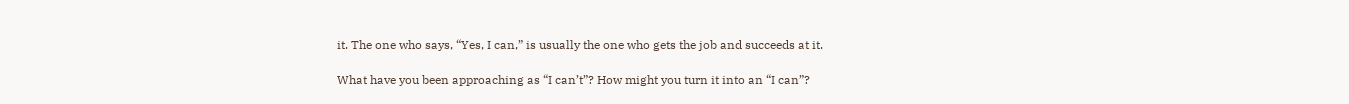it. The one who says, “Yes, I can,” is usually the one who gets the job and succeeds at it.

What have you been approaching as “I can’t”? How might you turn it into an “I can”?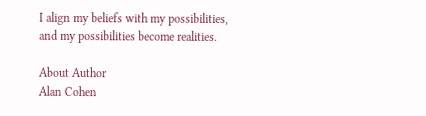I align my beliefs with my possibilities, and my possibilities become realities.

About Author
Alan Cohen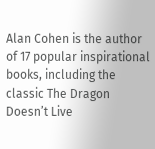Alan Cohen is the author of 17 popular inspirational books, including the classic The Dragon Doesn’t Live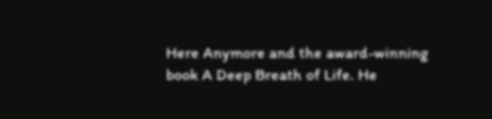Here Anymore and the award-winning book A Deep Breath of Life. He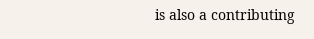is also a contributing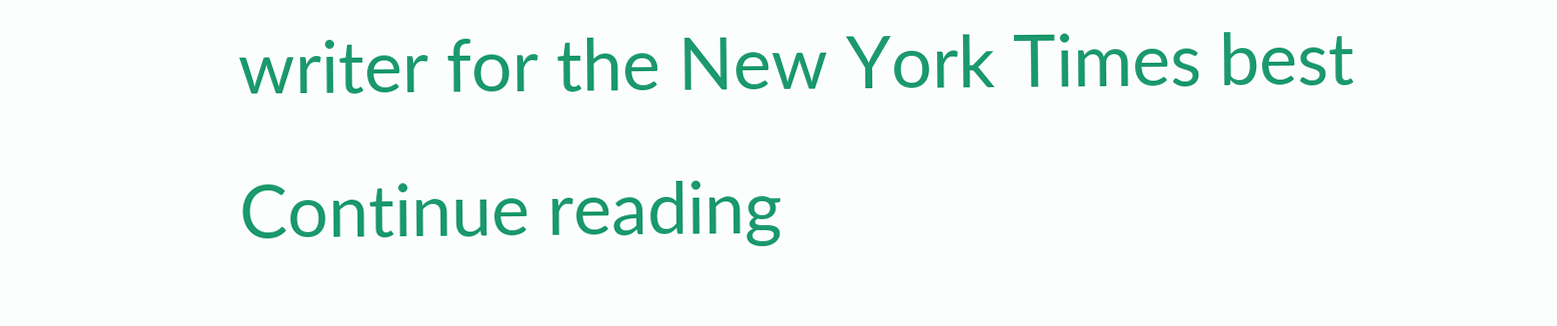writer for the New York Times best Continue reading